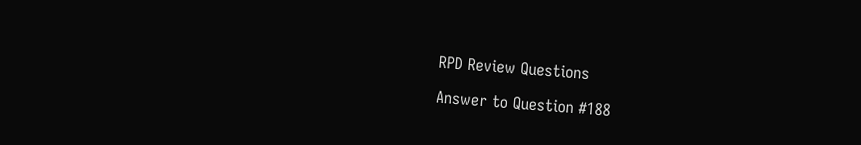RPD Review Questions

Answer to Question #188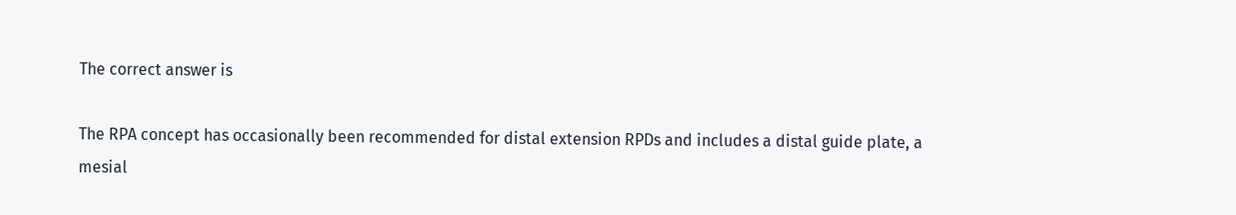The correct answer is

The RPA concept has occasionally been recommended for distal extension RPDs and includes a distal guide plate, a mesial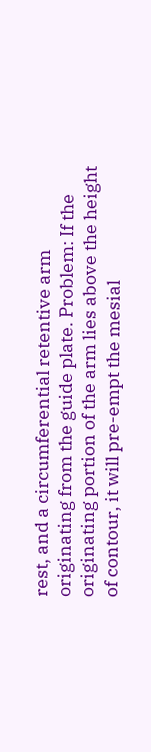rest, and a circumferential retentive arm originating from the guide plate. Problem: If the originating portion of the arm lies above the height of contour, it will pre-empt the mesial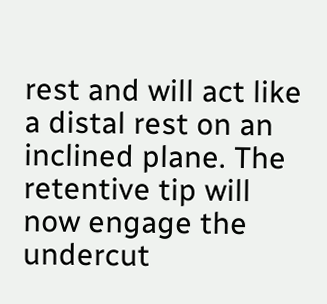rest and will act like a distal rest on an inclined plane. The retentive tip will now engage the undercut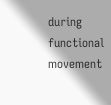during functional movement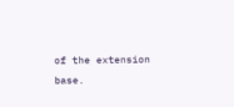of the extension base.